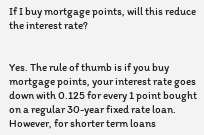If I buy mortgage points, will this reduce the interest rate?


Yes. The rule of thumb is if you buy mortgage points, your interest rate goes down with 0.125 for every 1 point bought on a regular 30-year fixed rate loan. However, for shorter term loans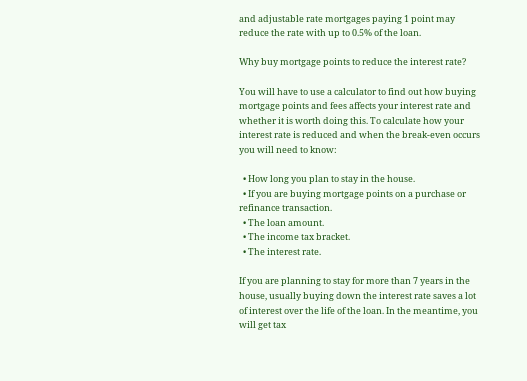and adjustable rate mortgages paying 1 point may reduce the rate with up to 0.5% of the loan.

Why buy mortgage points to reduce the interest rate?

You will have to use a calculator to find out how buying mortgage points and fees affects your interest rate and whether it is worth doing this. To calculate how your interest rate is reduced and when the break-even occurs you will need to know:

  • How long you plan to stay in the house.
  • If you are buying mortgage points on a purchase or refinance transaction.
  • The loan amount.
  • The income tax bracket.
  • The interest rate.

If you are planning to stay for more than 7 years in the house, usually buying down the interest rate saves a lot of interest over the life of the loan. In the meantime, you will get tax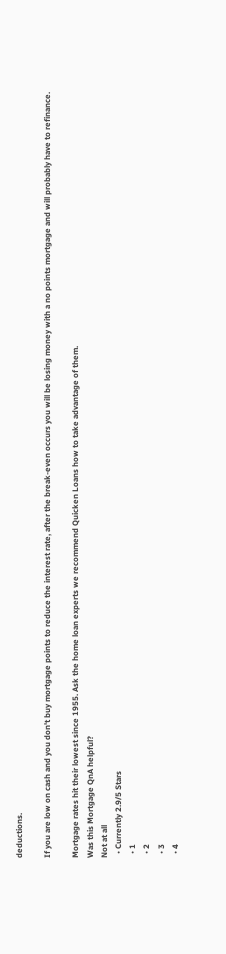deductions.

If you are low on cash and you don't buy mortgage points to reduce the interest rate, after the break-even occurs you will be losing money with a no points mortgage and will probably have to refinance.

Mortgage rates hit their lowest since 1955. Ask the home loan experts we recommend Quicken Loans how to take advantage of them.
Was this Mortgage QnA helpful?
Not at all
  • Currently 2.9/5 Stars
  • 1
  • 2
  • 3
  • 4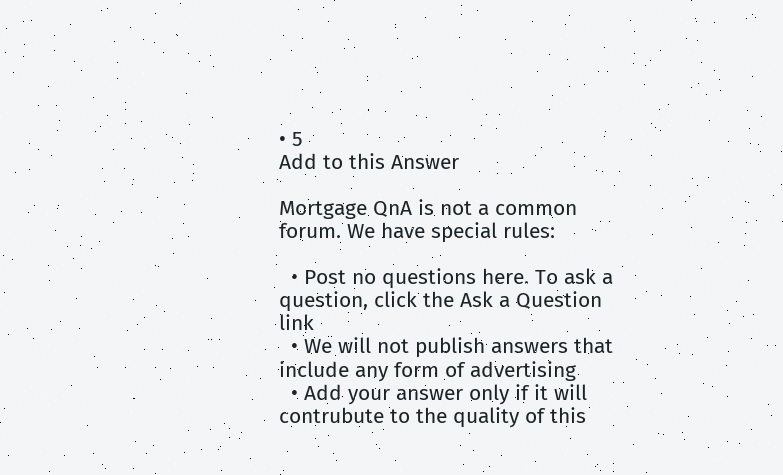• 5
Add to this Answer

Mortgage QnA is not a common forum. We have special rules:

  • Post no questions here. To ask a question, click the Ask a Question link
  • We will not publish answers that include any form of advertising
  • Add your answer only if it will contrubute to the quality of this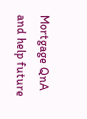Mortgage QnA and help future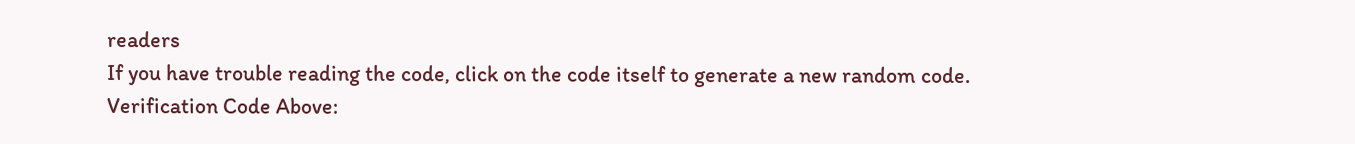readers
If you have trouble reading the code, click on the code itself to generate a new random code. Verification Code Above: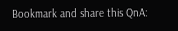Bookmark and share this QnA: